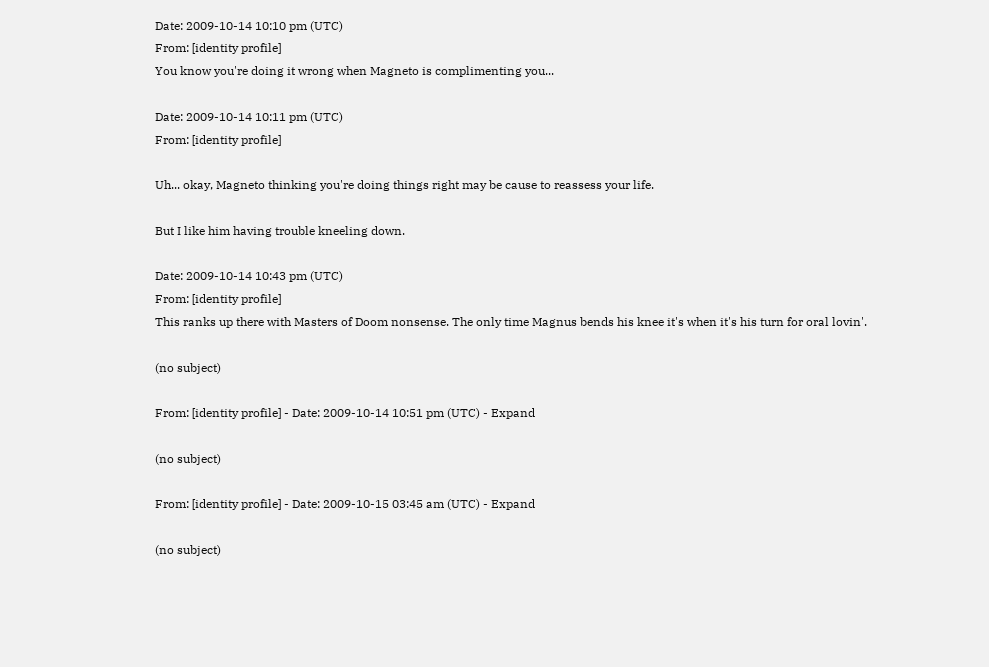Date: 2009-10-14 10:10 pm (UTC)
From: [identity profile]
You know you're doing it wrong when Magneto is complimenting you...

Date: 2009-10-14 10:11 pm (UTC)
From: [identity profile]

Uh... okay, Magneto thinking you're doing things right may be cause to reassess your life.

But I like him having trouble kneeling down.

Date: 2009-10-14 10:43 pm (UTC)
From: [identity profile]
This ranks up there with Masters of Doom nonsense. The only time Magnus bends his knee it's when it's his turn for oral lovin'.

(no subject)

From: [identity profile] - Date: 2009-10-14 10:51 pm (UTC) - Expand

(no subject)

From: [identity profile] - Date: 2009-10-15 03:45 am (UTC) - Expand

(no subject)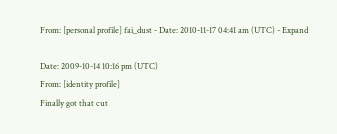From: [personal profile] fai_dust - Date: 2010-11-17 04:41 am (UTC) - Expand

Date: 2009-10-14 10:16 pm (UTC)
From: [identity profile]
Finally got that cut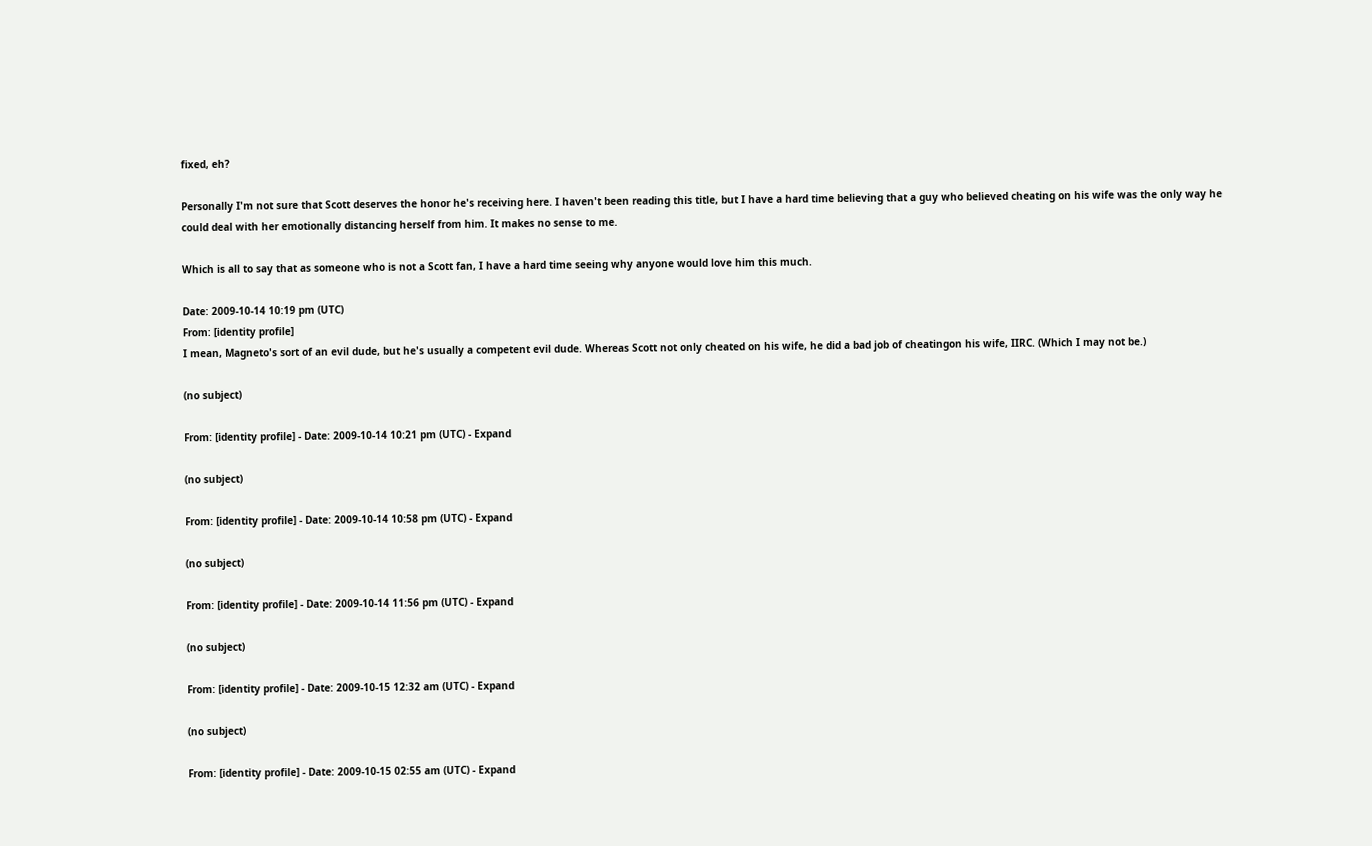fixed, eh?

Personally I'm not sure that Scott deserves the honor he's receiving here. I haven't been reading this title, but I have a hard time believing that a guy who believed cheating on his wife was the only way he could deal with her emotionally distancing herself from him. It makes no sense to me.

Which is all to say that as someone who is not a Scott fan, I have a hard time seeing why anyone would love him this much.

Date: 2009-10-14 10:19 pm (UTC)
From: [identity profile]
I mean, Magneto's sort of an evil dude, but he's usually a competent evil dude. Whereas Scott not only cheated on his wife, he did a bad job of cheatingon his wife, IIRC. (Which I may not be.)

(no subject)

From: [identity profile] - Date: 2009-10-14 10:21 pm (UTC) - Expand

(no subject)

From: [identity profile] - Date: 2009-10-14 10:58 pm (UTC) - Expand

(no subject)

From: [identity profile] - Date: 2009-10-14 11:56 pm (UTC) - Expand

(no subject)

From: [identity profile] - Date: 2009-10-15 12:32 am (UTC) - Expand

(no subject)

From: [identity profile] - Date: 2009-10-15 02:55 am (UTC) - Expand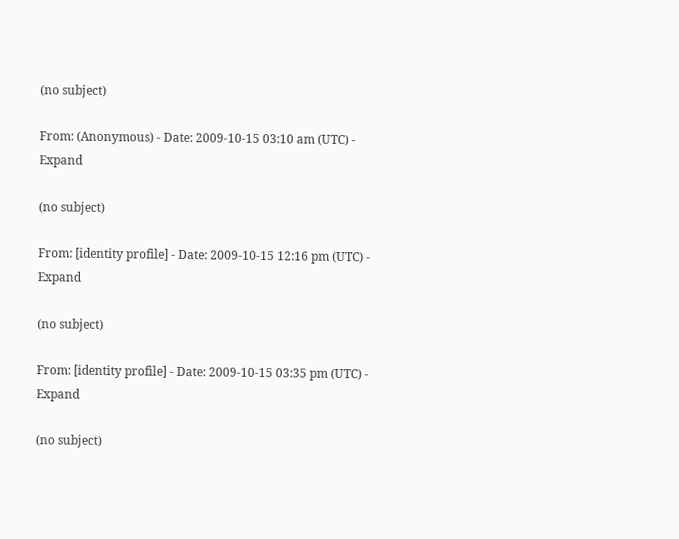(no subject)

From: (Anonymous) - Date: 2009-10-15 03:10 am (UTC) - Expand

(no subject)

From: [identity profile] - Date: 2009-10-15 12:16 pm (UTC) - Expand

(no subject)

From: [identity profile] - Date: 2009-10-15 03:35 pm (UTC) - Expand

(no subject)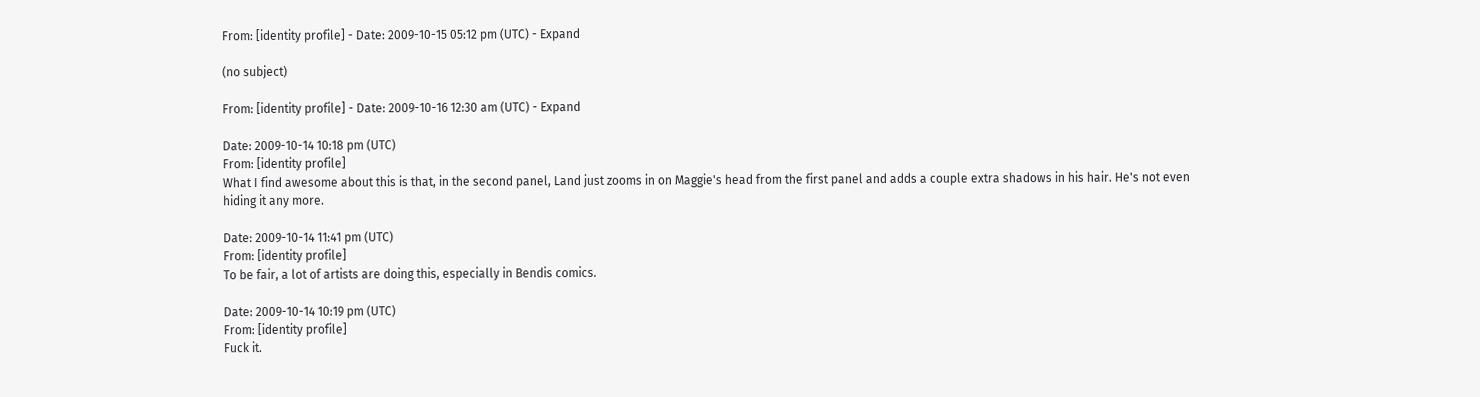From: [identity profile] - Date: 2009-10-15 05:12 pm (UTC) - Expand

(no subject)

From: [identity profile] - Date: 2009-10-16 12:30 am (UTC) - Expand

Date: 2009-10-14 10:18 pm (UTC)
From: [identity profile]
What I find awesome about this is that, in the second panel, Land just zooms in on Maggie's head from the first panel and adds a couple extra shadows in his hair. He's not even hiding it any more.

Date: 2009-10-14 11:41 pm (UTC)
From: [identity profile]
To be fair, a lot of artists are doing this, especially in Bendis comics.

Date: 2009-10-14 10:19 pm (UTC)
From: [identity profile]
Fuck it.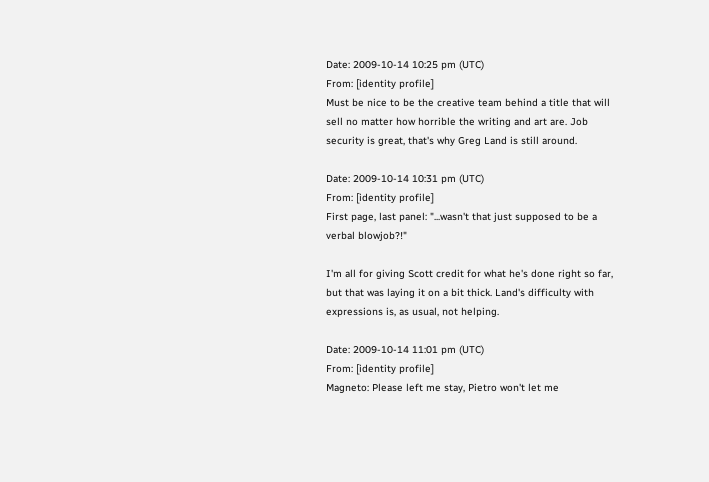Date: 2009-10-14 10:25 pm (UTC)
From: [identity profile]
Must be nice to be the creative team behind a title that will sell no matter how horrible the writing and art are. Job security is great, that's why Greg Land is still around.

Date: 2009-10-14 10:31 pm (UTC)
From: [identity profile]
First page, last panel: "...wasn't that just supposed to be a verbal blowjob?!"

I'm all for giving Scott credit for what he's done right so far, but that was laying it on a bit thick. Land's difficulty with expressions is, as usual, not helping.

Date: 2009-10-14 11:01 pm (UTC)
From: [identity profile]
Magneto: Please left me stay, Pietro won't let me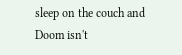sleep on the couch and Doom isn't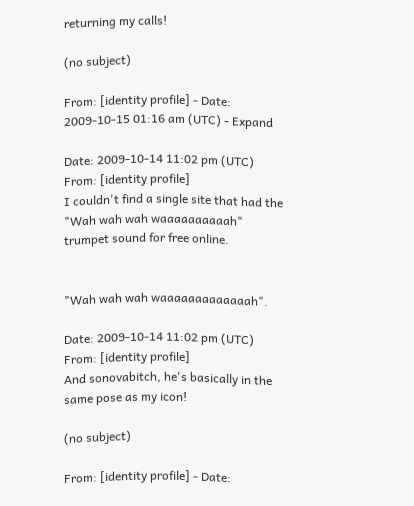returning my calls!

(no subject)

From: [identity profile] - Date: 2009-10-15 01:16 am (UTC) - Expand

Date: 2009-10-14 11:02 pm (UTC)
From: [identity profile]
I couldn't find a single site that had the "Wah wah wah waaaaaaaaaah" trumpet sound for free online.


"Wah wah wah waaaaaaaaaaaaah".

Date: 2009-10-14 11:02 pm (UTC)
From: [identity profile]
And sonovabitch, he's basically in the same pose as my icon!

(no subject)

From: [identity profile] - Date: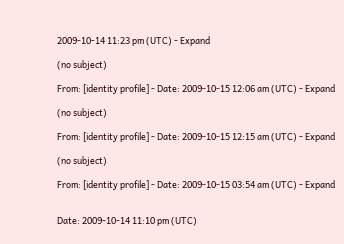2009-10-14 11:23 pm (UTC) - Expand

(no subject)

From: [identity profile] - Date: 2009-10-15 12:06 am (UTC) - Expand

(no subject)

From: [identity profile] - Date: 2009-10-15 12:15 am (UTC) - Expand

(no subject)

From: [identity profile] - Date: 2009-10-15 03:54 am (UTC) - Expand


Date: 2009-10-14 11:10 pm (UTC)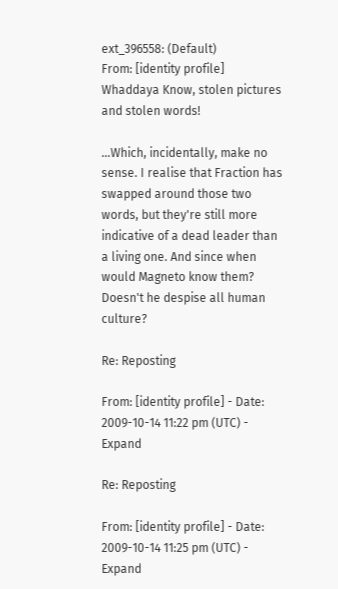ext_396558: (Default)
From: [identity profile]
Whaddaya Know, stolen pictures and stolen words!

...Which, incidentally, make no sense. I realise that Fraction has swapped around those two words, but they're still more indicative of a dead leader than a living one. And since when would Magneto know them? Doesn't he despise all human culture?

Re: Reposting

From: [identity profile] - Date: 2009-10-14 11:22 pm (UTC) - Expand

Re: Reposting

From: [identity profile] - Date: 2009-10-14 11:25 pm (UTC) - Expand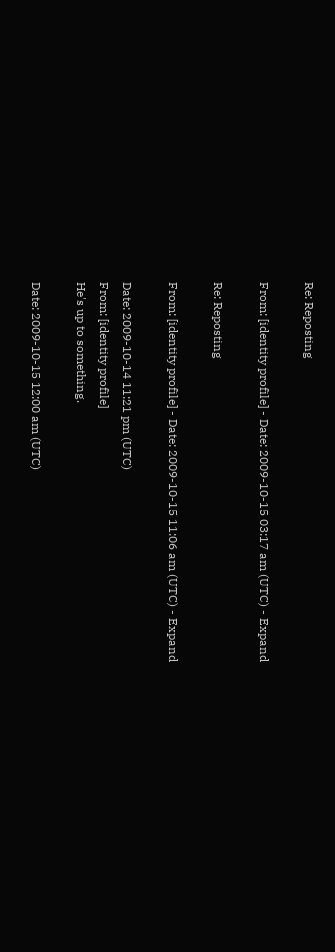Re: Reposting

From: [identity profile] - Date: 2009-10-15 03:17 am (UTC) - Expand

Re: Reposting

From: [identity profile] - Date: 2009-10-15 11:06 am (UTC) - Expand

Date: 2009-10-14 11:21 pm (UTC)
From: [identity profile]
He's up to something.

Date: 2009-10-15 12:00 am (UTC)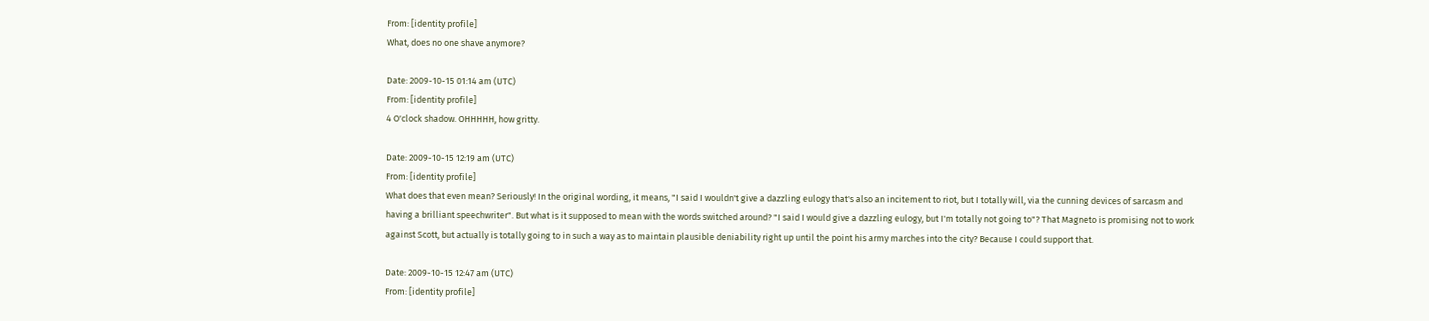From: [identity profile]
What, does no one shave anymore?

Date: 2009-10-15 01:14 am (UTC)
From: [identity profile]
4 O'clock shadow. OHHHHH, how gritty.

Date: 2009-10-15 12:19 am (UTC)
From: [identity profile]
What does that even mean? Seriously! In the original wording, it means, "I said I wouldn't give a dazzling eulogy that's also an incitement to riot, but I totally will, via the cunning devices of sarcasm and having a brilliant speechwriter". But what is it supposed to mean with the words switched around? "I said I would give a dazzling eulogy, but I'm totally not going to"? That Magneto is promising not to work against Scott, but actually is totally going to in such a way as to maintain plausible deniability right up until the point his army marches into the city? Because I could support that.

Date: 2009-10-15 12:47 am (UTC)
From: [identity profile]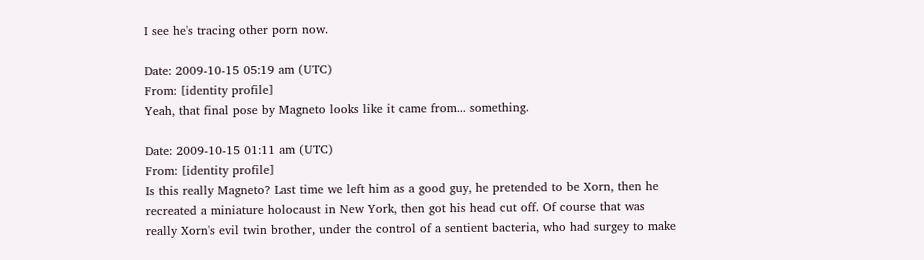I see he's tracing other porn now.

Date: 2009-10-15 05:19 am (UTC)
From: [identity profile]
Yeah, that final pose by Magneto looks like it came from... something.

Date: 2009-10-15 01:11 am (UTC)
From: [identity profile]
Is this really Magneto? Last time we left him as a good guy, he pretended to be Xorn, then he recreated a miniature holocaust in New York, then got his head cut off. Of course that was really Xorn's evil twin brother, under the control of a sentient bacteria, who had surgey to make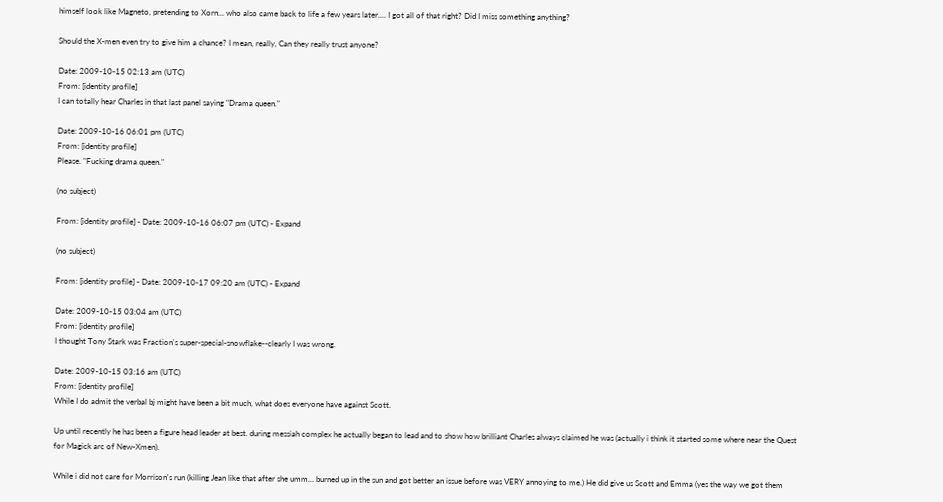himself look like Magneto, pretending to Xorn... who also came back to life a few years later.... I got all of that right? Did I miss something anything?

Should the X-men even try to give him a chance? I mean, really, Can they really trust anyone?

Date: 2009-10-15 02:13 am (UTC)
From: [identity profile]
I can totally hear Charles in that last panel saying "Drama queen."

Date: 2009-10-16 06:01 pm (UTC)
From: [identity profile]
Please. "Fucking drama queen."

(no subject)

From: [identity profile] - Date: 2009-10-16 06:07 pm (UTC) - Expand

(no subject)

From: [identity profile] - Date: 2009-10-17 09:20 am (UTC) - Expand

Date: 2009-10-15 03:04 am (UTC)
From: [identity profile]
I thought Tony Stark was Fraction's super-special-snowflake--clearly I was wrong.

Date: 2009-10-15 03:16 am (UTC)
From: [identity profile]
While I do admit the verbal bj might have been a bit much, what does everyone have against Scott.

Up until recently he has been a figure head leader at best. during messiah complex he actually began to lead and to show how brilliant Charles always claimed he was (actually i think it started some where near the Quest for Magick arc of New-Xmen).

While i did not care for Morrison's run (killing Jean like that after she umm... burned up in the sun and got better an issue before was VERY annoying to me.) He did give us Scott and Emma (yes the way we got them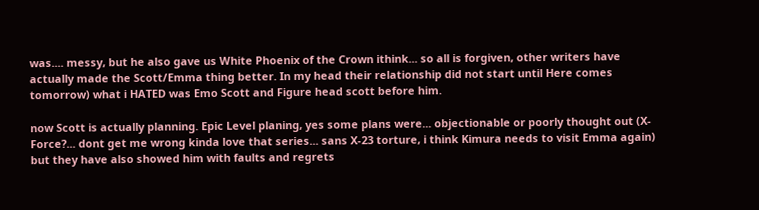was.... messy, but he also gave us White Phoenix of the Crown ithink... so all is forgiven, other writers have actually made the Scott/Emma thing better. In my head their relationship did not start until Here comes tomorrow) what i HATED was Emo Scott and Figure head scott before him.

now Scott is actually planning. Epic Level planing, yes some plans were... objectionable or poorly thought out (X-Force?... dont get me wrong kinda love that series... sans X-23 torture, i think Kimura needs to visit Emma again) but they have also showed him with faults and regrets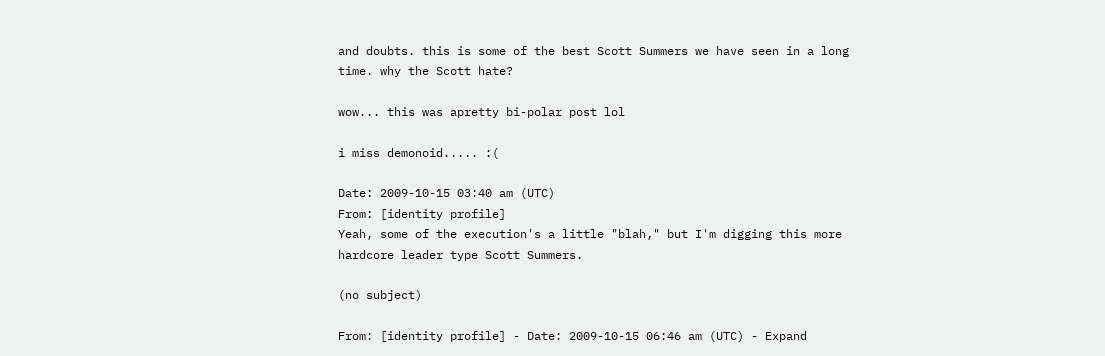and doubts. this is some of the best Scott Summers we have seen in a long time. why the Scott hate?

wow... this was apretty bi-polar post lol

i miss demonoid..... :(

Date: 2009-10-15 03:40 am (UTC)
From: [identity profile]
Yeah, some of the execution's a little "blah," but I'm digging this more hardcore leader type Scott Summers.

(no subject)

From: [identity profile] - Date: 2009-10-15 06:46 am (UTC) - Expand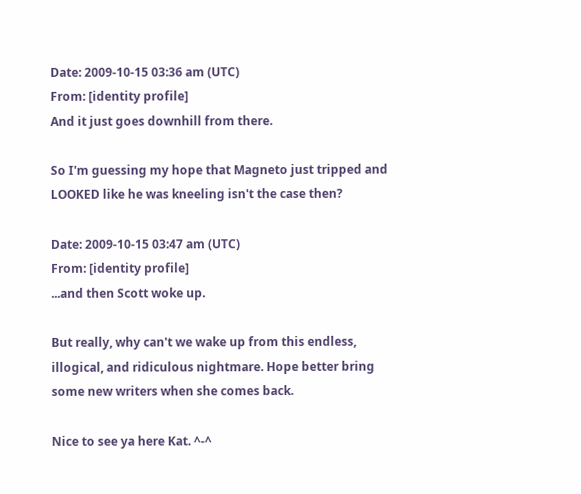Date: 2009-10-15 03:36 am (UTC)
From: [identity profile]
And it just goes downhill from there.

So I'm guessing my hope that Magneto just tripped and LOOKED like he was kneeling isn't the case then?

Date: 2009-10-15 03:47 am (UTC)
From: [identity profile]
...and then Scott woke up.

But really, why can't we wake up from this endless, illogical, and ridiculous nightmare. Hope better bring some new writers when she comes back.

Nice to see ya here Kat. ^-^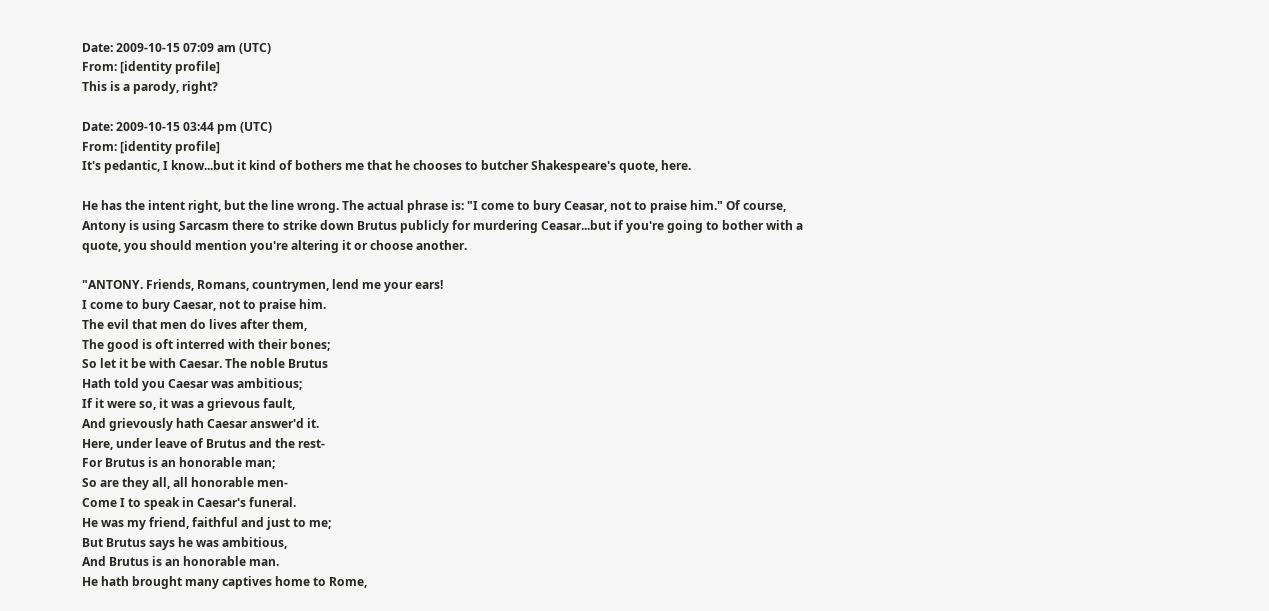Date: 2009-10-15 07:09 am (UTC)
From: [identity profile]
This is a parody, right?

Date: 2009-10-15 03:44 pm (UTC)
From: [identity profile]
It's pedantic, I know...but it kind of bothers me that he chooses to butcher Shakespeare's quote, here.

He has the intent right, but the line wrong. The actual phrase is: "I come to bury Ceasar, not to praise him." Of course, Antony is using Sarcasm there to strike down Brutus publicly for murdering Ceasar...but if you're going to bother with a quote, you should mention you're altering it or choose another.

"ANTONY. Friends, Romans, countrymen, lend me your ears!
I come to bury Caesar, not to praise him.
The evil that men do lives after them,
The good is oft interred with their bones;
So let it be with Caesar. The noble Brutus
Hath told you Caesar was ambitious;
If it were so, it was a grievous fault,
And grievously hath Caesar answer'd it.
Here, under leave of Brutus and the rest-
For Brutus is an honorable man;
So are they all, all honorable men-
Come I to speak in Caesar's funeral.
He was my friend, faithful and just to me;
But Brutus says he was ambitious,
And Brutus is an honorable man.
He hath brought many captives home to Rome,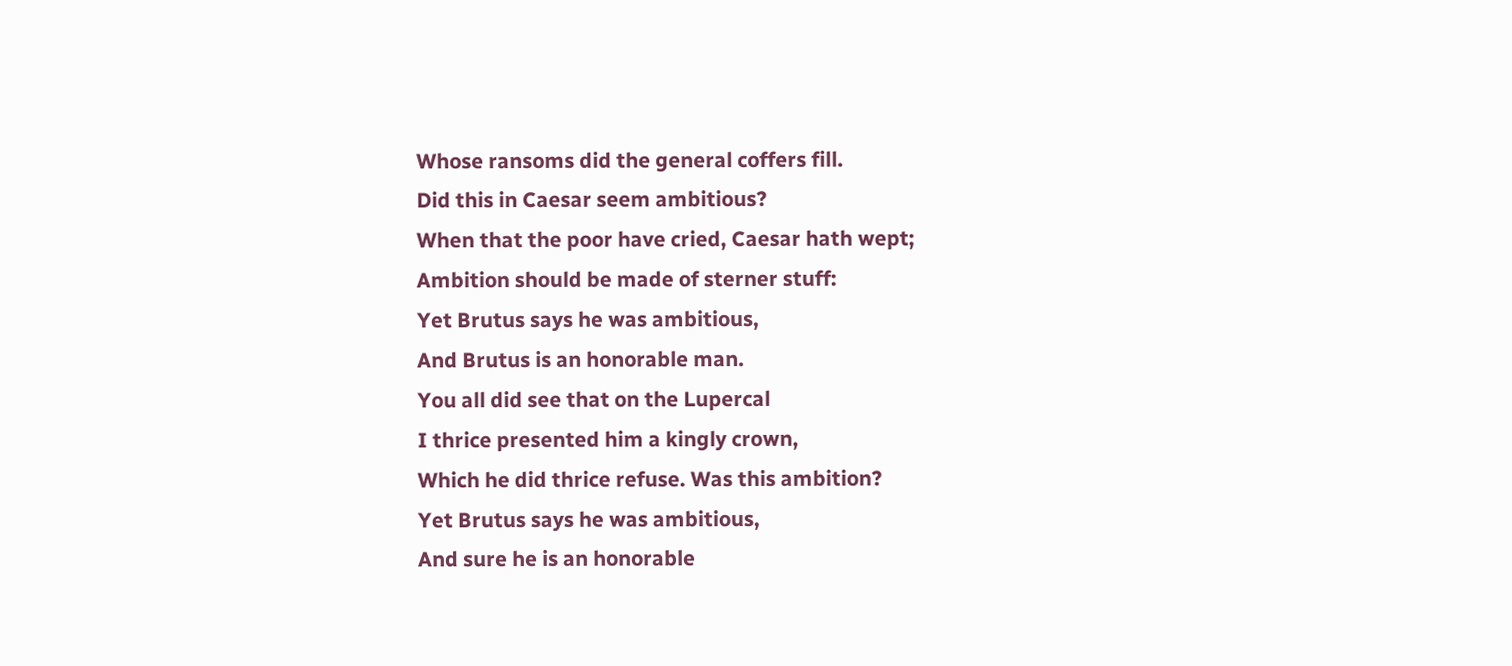Whose ransoms did the general coffers fill.
Did this in Caesar seem ambitious?
When that the poor have cried, Caesar hath wept;
Ambition should be made of sterner stuff:
Yet Brutus says he was ambitious,
And Brutus is an honorable man.
You all did see that on the Lupercal
I thrice presented him a kingly crown,
Which he did thrice refuse. Was this ambition?
Yet Brutus says he was ambitious,
And sure he is an honorable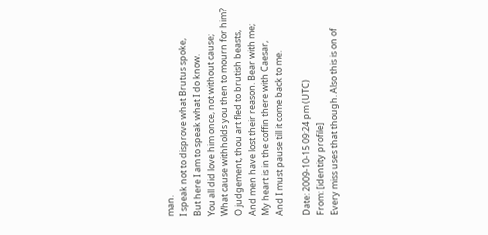man.
I speak not to disprove what Brutus spoke,
But here I am to speak what I do know.
You all did love him once, not without cause;
What cause withholds you then to mourn for him?
O judgement, thou art fled to brutish beasts,
And men have lost their reason. Bear with me;
My heart is in the coffin there with Caesar,
And I must pause till it come back to me.

Date: 2009-10-15 09:24 pm (UTC)
From: [identity profile]
Every miss uses that though. Also this is on of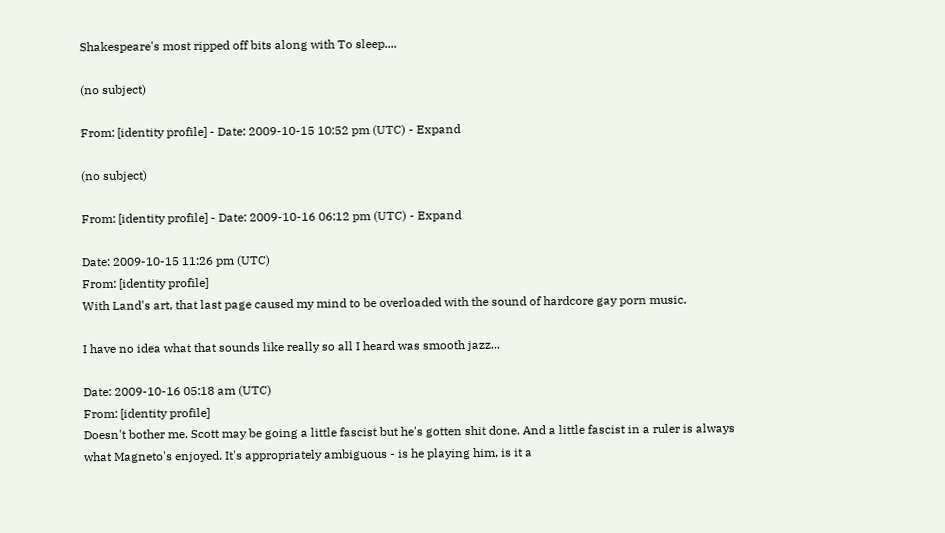Shakespeare's most ripped off bits along with To sleep....

(no subject)

From: [identity profile] - Date: 2009-10-15 10:52 pm (UTC) - Expand

(no subject)

From: [identity profile] - Date: 2009-10-16 06:12 pm (UTC) - Expand

Date: 2009-10-15 11:26 pm (UTC)
From: [identity profile]
With Land's art, that last page caused my mind to be overloaded with the sound of hardcore gay porn music.

I have no idea what that sounds like really so all I heard was smooth jazz...

Date: 2009-10-16 05:18 am (UTC)
From: [identity profile]
Doesn't bother me. Scott may be going a little fascist but he's gotten shit done. And a little fascist in a ruler is always what Magneto's enjoyed. It's appropriately ambiguous - is he playing him, is it a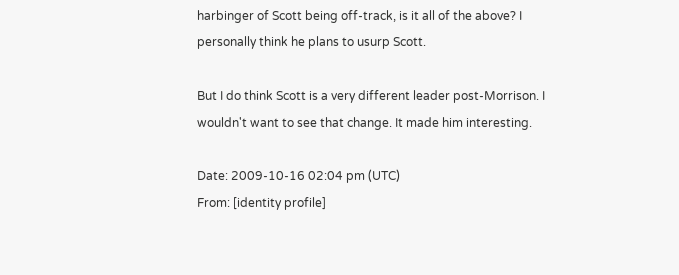harbinger of Scott being off-track, is it all of the above? I personally think he plans to usurp Scott.

But I do think Scott is a very different leader post-Morrison. I wouldn't want to see that change. It made him interesting.

Date: 2009-10-16 02:04 pm (UTC)
From: [identity profile]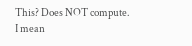This? Does NOT compute.
I mean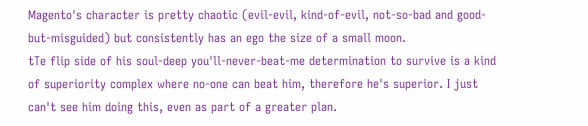Magento's character is pretty chaotic (evil-evil, kind-of-evil, not-so-bad and good-but-misguided) but consistently has an ego the size of a small moon.
tTe flip side of his soul-deep you'll-never-beat-me determination to survive is a kind of superiority complex where no-one can beat him, therefore he's superior. I just can't see him doing this, even as part of a greater plan.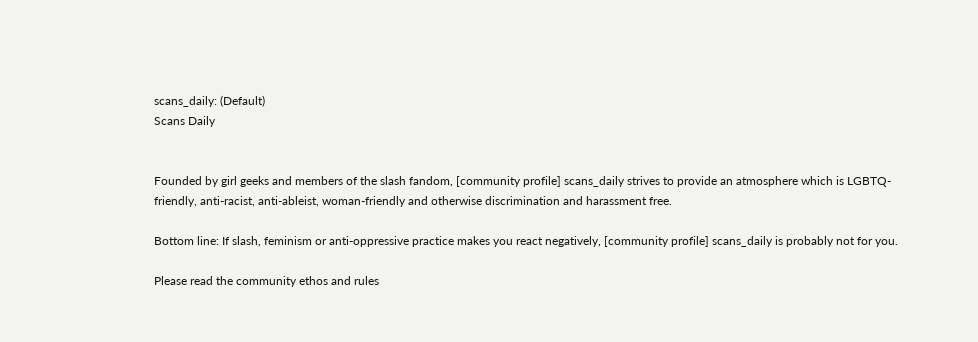scans_daily: (Default)
Scans Daily


Founded by girl geeks and members of the slash fandom, [community profile] scans_daily strives to provide an atmosphere which is LGBTQ-friendly, anti-racist, anti-ableist, woman-friendly and otherwise discrimination and harassment free.

Bottom line: If slash, feminism or anti-oppressive practice makes you react negatively, [community profile] scans_daily is probably not for you.

Please read the community ethos and rules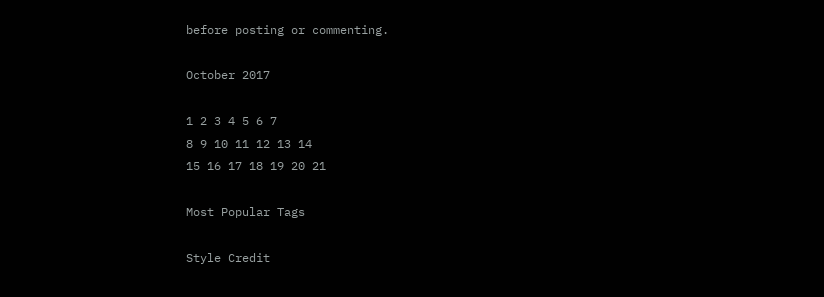before posting or commenting.

October 2017

1 2 3 4 5 6 7
8 9 10 11 12 13 14
15 16 17 18 19 20 21

Most Popular Tags

Style Credit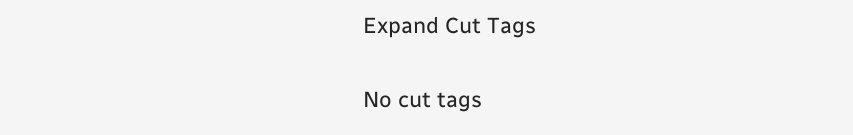Expand Cut Tags

No cut tags